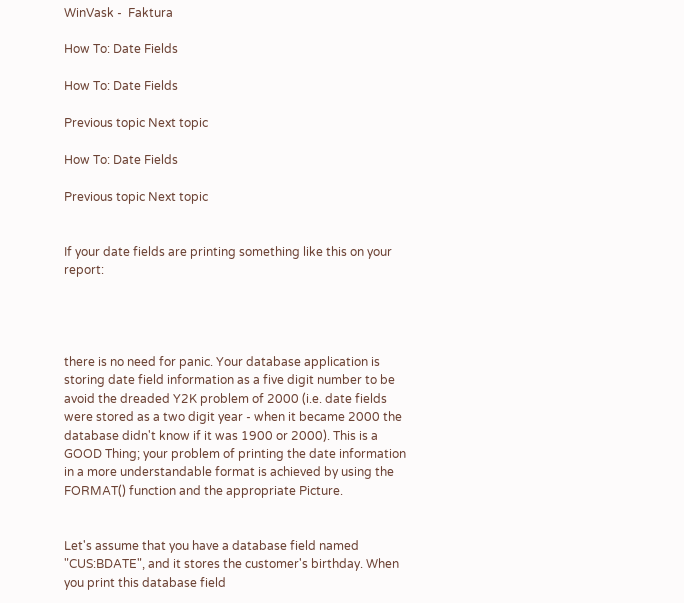WinVask -  Faktura

How To: Date Fields

How To: Date Fields

Previous topic Next topic

How To: Date Fields

Previous topic Next topic


If your date fields are printing something like this on your report:




there is no need for panic. Your database application is storing date field information as a five digit number to be avoid the dreaded Y2K problem of 2000 (i.e. date fields were stored as a two digit year - when it became 2000 the database didn't know if it was 1900 or 2000). This is a GOOD Thing; your problem of printing the date information in a more understandable format is achieved by using the FORMAT() function and the appropriate Picture.


Let's assume that you have a database field named "CUS:BDATE", and it stores the customer's birthday. When you print this database field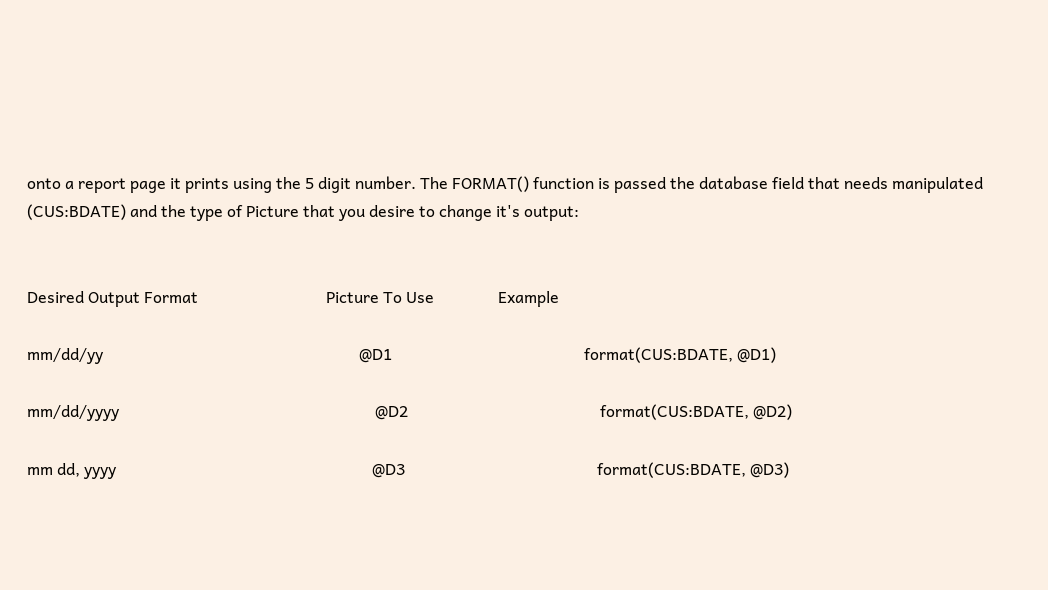onto a report page it prints using the 5 digit number. The FORMAT() function is passed the database field that needs manipulated (CUS:BDATE) and the type of Picture that you desire to change it's output:


Desired Output Format                                Picture To Use                Example

mm/dd/yy                                                                @D1                                                format(CUS:BDATE, @D1)

mm/dd/yyyy                                                                @D2                                                format(CUS:BDATE, @D2)

mm dd, yyyy                                                                @D3                                                format(CUS:BDATE, @D3)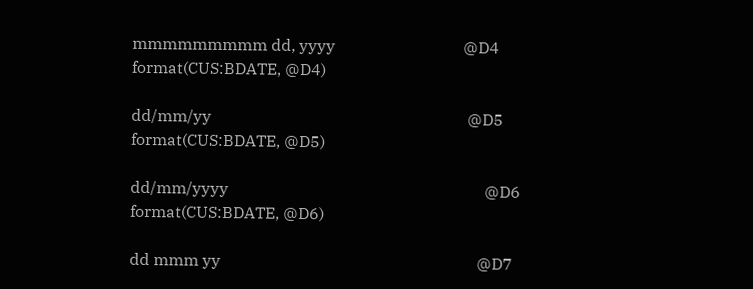mmmmmmmmm dd, yyyy                                @D4                                                format(CUS:BDATE, @D4)

dd/mm/yy                                                                @D5                                                format(CUS:BDATE, @D5)

dd/mm/yyyy                                                                @D6                                                format(CUS:BDATE, @D6)

dd mmm yy                                                                @D7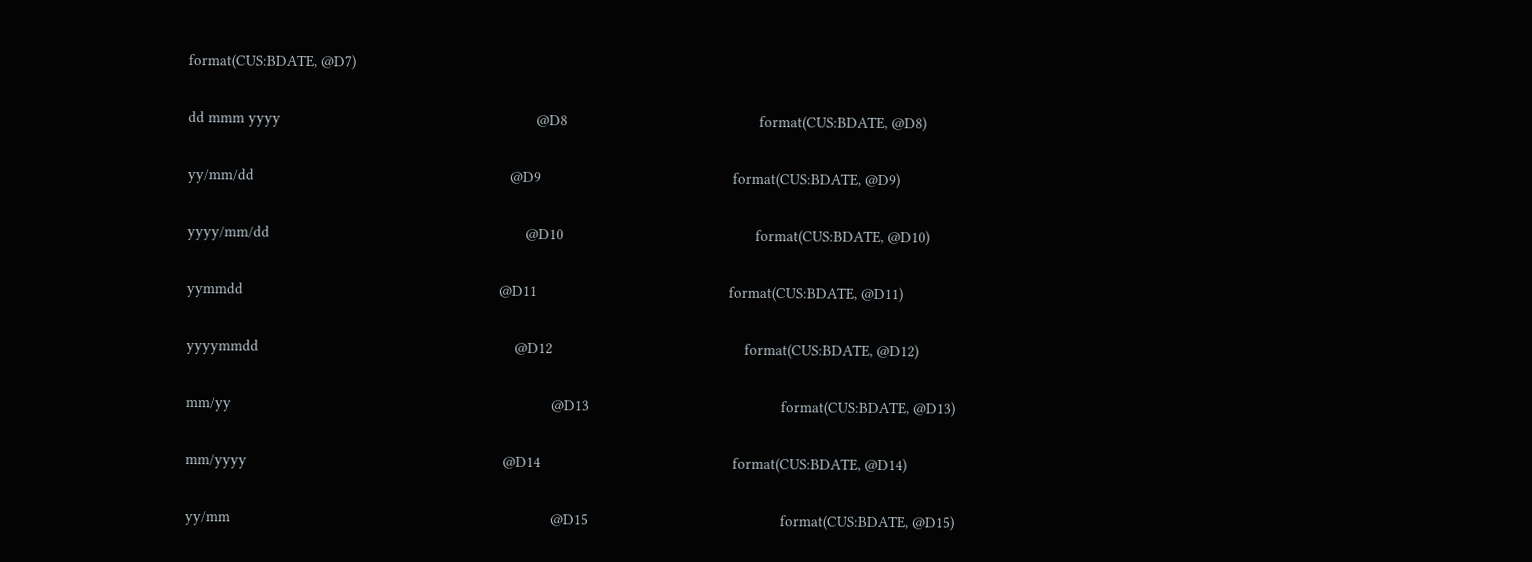format(CUS:BDATE, @D7)

dd mmm yyyy                                                                @D8                                                format(CUS:BDATE, @D8)

yy/mm/dd                                                                @D9                                                format(CUS:BDATE, @D9)

yyyy/mm/dd                                                                @D10                                                format(CUS:BDATE, @D10)

yymmdd                                                                @D11                                                format(CUS:BDATE, @D11)

yyyymmdd                                                                @D12                                                format(CUS:BDATE, @D12)

mm/yy                                                                                @D13                                                format(CUS:BDATE, @D13)

mm/yyyy                                                                @D14                                                format(CUS:BDATE, @D14)

yy/mm                                                                                @D15                                                format(CUS:BDATE, @D15)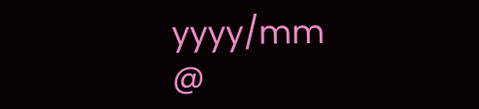yyyy/mm                                                                @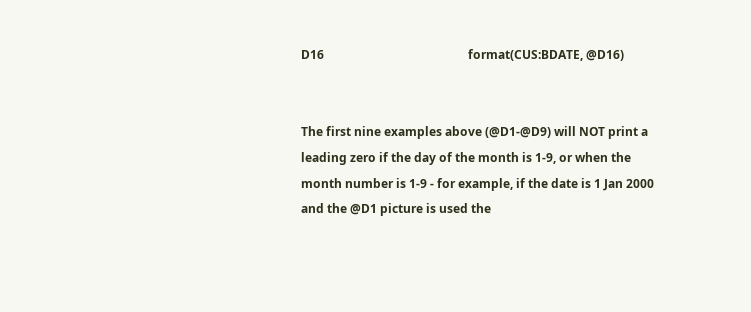D16                                                format(CUS:BDATE, @D16)


The first nine examples above (@D1-@D9) will NOT print a leading zero if the day of the month is 1-9, or when the month number is 1-9 - for example, if the date is 1 Jan 2000 and the @D1 picture is used the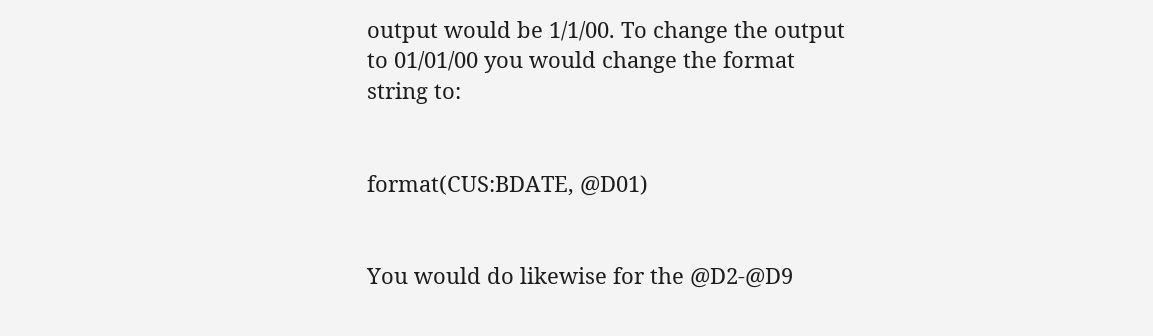output would be 1/1/00. To change the output to 01/01/00 you would change the format string to:


format(CUS:BDATE, @D01)


You would do likewise for the @D2-@D9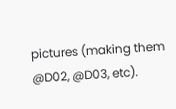pictures (making them @D02, @D03, etc).